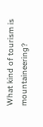What kind of tourism is mountaineering?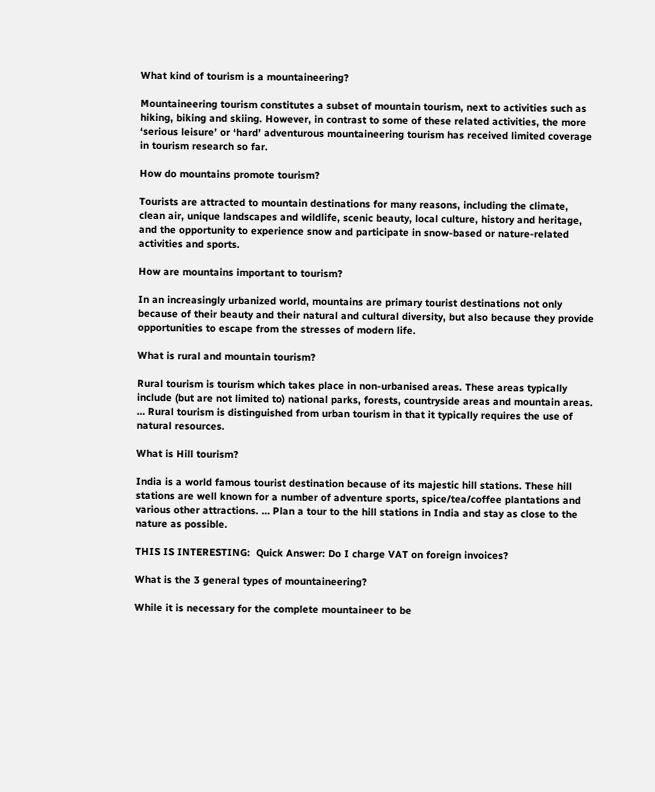What kind of tourism is a mountaineering?

Mountaineering tourism constitutes a subset of mountain tourism, next to activities such as hiking, biking and skiing. However, in contrast to some of these related activities, the more ‘serious leisure’ or ‘hard’ adventurous mountaineering tourism has received limited coverage in tourism research so far.

How do mountains promote tourism?

Tourists are attracted to mountain destinations for many reasons, including the climate, clean air, unique landscapes and wildlife, scenic beauty, local culture, history and heritage, and the opportunity to experience snow and participate in snow-based or nature-related activities and sports.

How are mountains important to tourism?

In an increasingly urbanized world, mountains are primary tourist destinations not only because of their beauty and their natural and cultural diversity, but also because they provide opportunities to escape from the stresses of modern life.

What is rural and mountain tourism?

Rural tourism is tourism which takes place in non-urbanised areas. These areas typically include (but are not limited to) national parks, forests, countryside areas and mountain areas. … Rural tourism is distinguished from urban tourism in that it typically requires the use of natural resources.

What is Hill tourism?

India is a world famous tourist destination because of its majestic hill stations. These hill stations are well known for a number of adventure sports, spice/tea/coffee plantations and various other attractions. … Plan a tour to the hill stations in India and stay as close to the nature as possible.

THIS IS INTERESTING:  Quick Answer: Do I charge VAT on foreign invoices?

What is the 3 general types of mountaineering?

While it is necessary for the complete mountaineer to be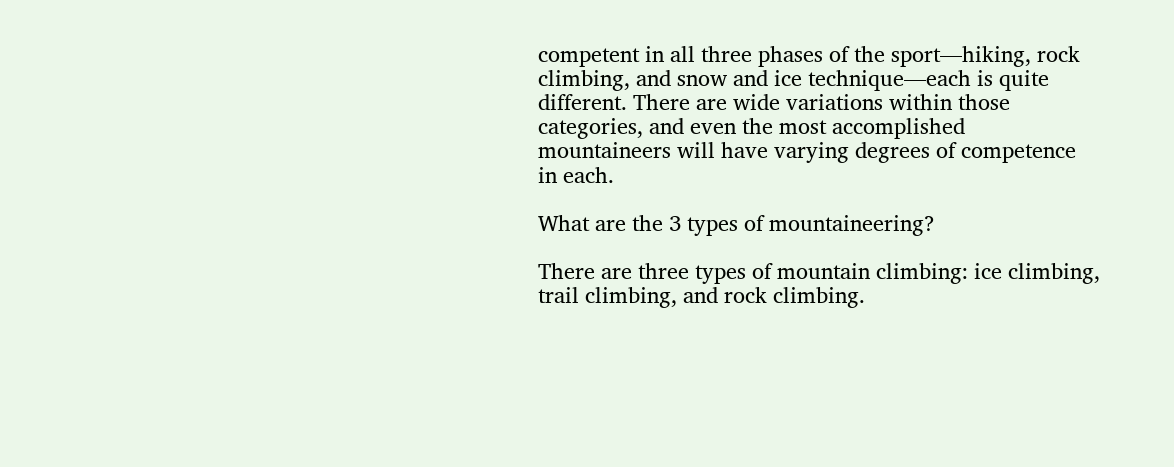competent in all three phases of the sport—hiking, rock climbing, and snow and ice technique—each is quite different. There are wide variations within those categories, and even the most accomplished mountaineers will have varying degrees of competence in each.

What are the 3 types of mountaineering?

There are three types of mountain climbing: ice climbing, trail climbing, and rock climbing.